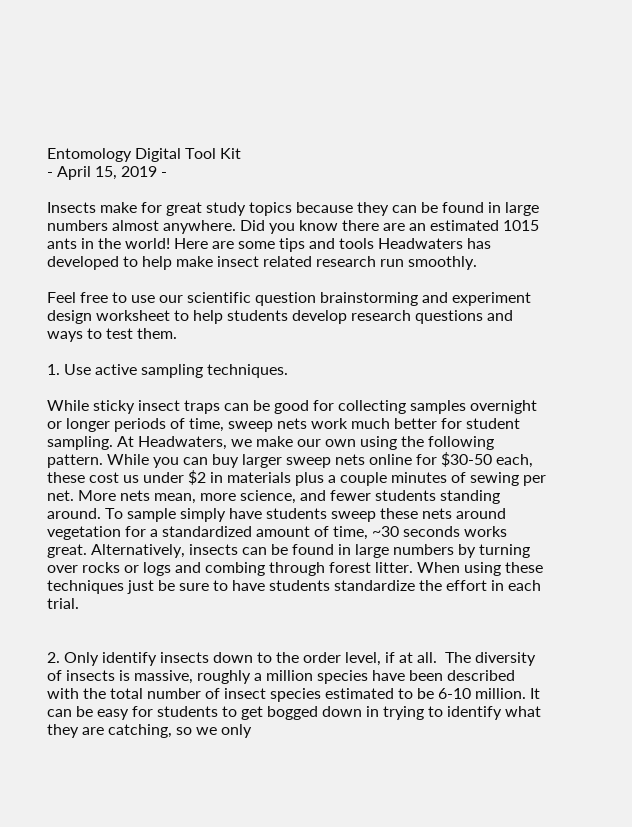Entomology Digital Tool Kit
- April 15, 2019 -

Insects make for great study topics because they can be found in large numbers almost anywhere. Did you know there are an estimated 1015 ants in the world! Here are some tips and tools Headwaters has developed to help make insect related research run smoothly.

Feel free to use our scientific question brainstorming and experiment design worksheet to help students develop research questions and ways to test them.

1. Use active sampling techniques.

While sticky insect traps can be good for collecting samples overnight or longer periods of time, sweep nets work much better for student sampling. At Headwaters, we make our own using the following pattern. While you can buy larger sweep nets online for $30-50 each, these cost us under $2 in materials plus a couple minutes of sewing per net. More nets mean, more science, and fewer students standing around. To sample simply have students sweep these nets around vegetation for a standardized amount of time, ~30 seconds works great. Alternatively, insects can be found in large numbers by turning over rocks or logs and combing through forest litter. When using these techniques just be sure to have students standardize the effort in each trial.


2. Only identify insects down to the order level, if at all.  The diversity of insects is massive, roughly a million species have been described with the total number of insect species estimated to be 6-10 million. It can be easy for students to get bogged down in trying to identify what they are catching, so we only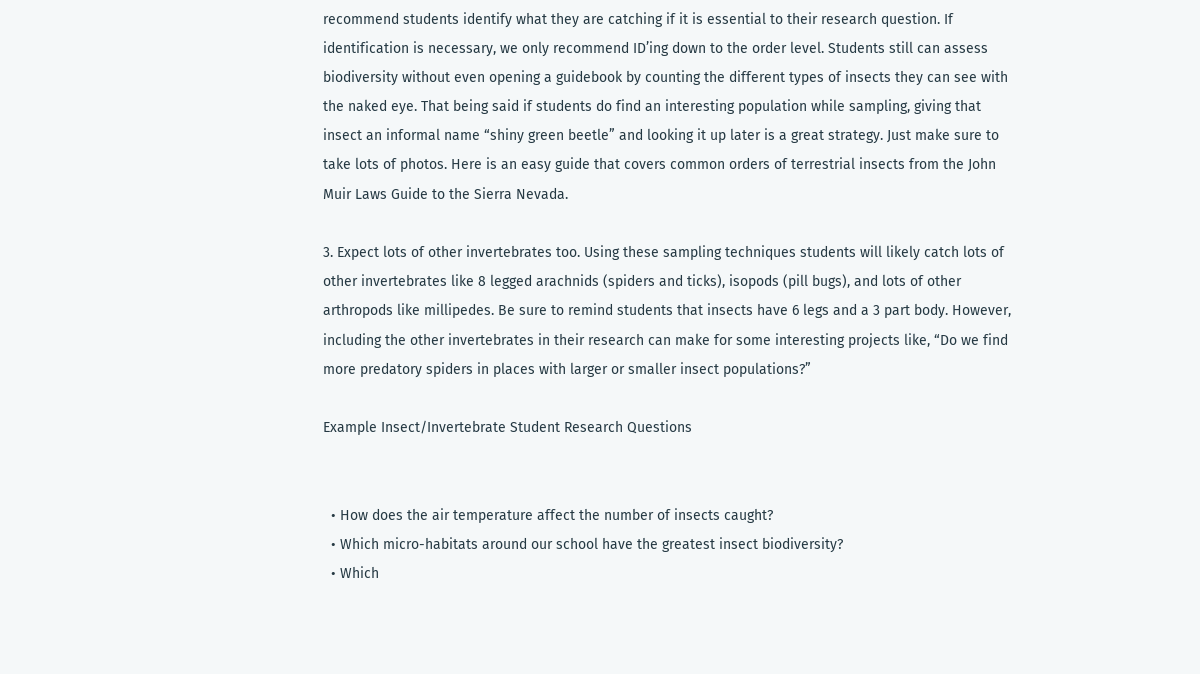recommend students identify what they are catching if it is essential to their research question. If identification is necessary, we only recommend ID’ing down to the order level. Students still can assess biodiversity without even opening a guidebook by counting the different types of insects they can see with the naked eye. That being said if students do find an interesting population while sampling, giving that insect an informal name “shiny green beetle” and looking it up later is a great strategy. Just make sure to take lots of photos. Here is an easy guide that covers common orders of terrestrial insects from the John Muir Laws Guide to the Sierra Nevada.

3. Expect lots of other invertebrates too. Using these sampling techniques students will likely catch lots of other invertebrates like 8 legged arachnids (spiders and ticks), isopods (pill bugs), and lots of other arthropods like millipedes. Be sure to remind students that insects have 6 legs and a 3 part body. However, including the other invertebrates in their research can make for some interesting projects like, “Do we find more predatory spiders in places with larger or smaller insect populations?”

Example Insect/Invertebrate Student Research Questions


  • How does the air temperature affect the number of insects caught?
  • Which micro-habitats around our school have the greatest insect biodiversity?
  • Which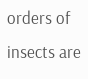orders of insects are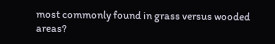most commonly found in grass versus wooded areas?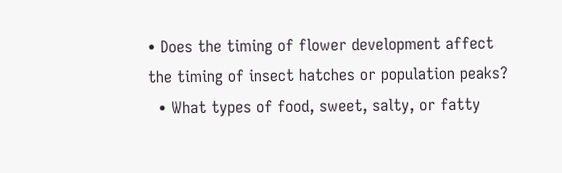• Does the timing of flower development affect the timing of insect hatches or population peaks?
  • What types of food, sweet, salty, or fatty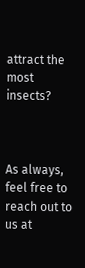attract the most insects?



As always, feel free to reach out to us at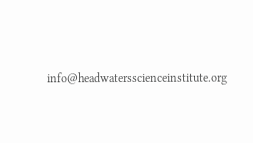info@headwatersscienceinstitute.org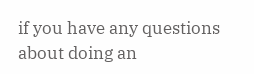if you have any questions about doing an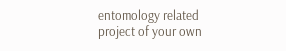entomology related project of your own